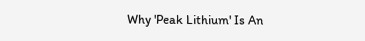Why 'Peak Lithium' Is An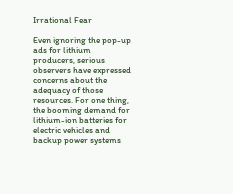Irrational Fear

Even ignoring the pop-up ads for lithium producers, serious observers have expressed concerns about the adequacy of those resources. For one thing, the booming demand for lithium-ion batteries for electric vehicles and backup power systems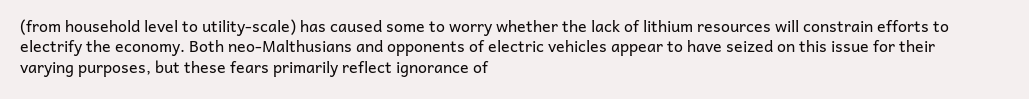(from household level to utility-scale) has caused some to worry whether the lack of lithium resources will constrain efforts to electrify the economy. Both neo-Malthusians and opponents of electric vehicles appear to have seized on this issue for their varying purposes, but these fears primarily reflect ignorance of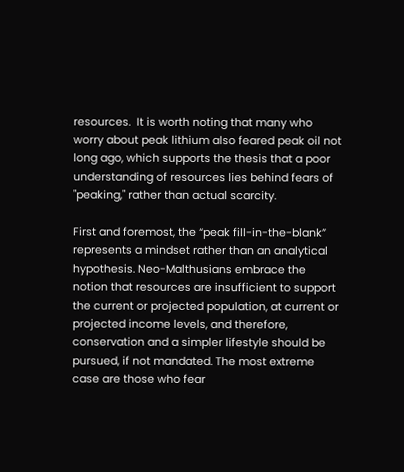resources.  It is worth noting that many who worry about peak lithium also feared peak oil not long ago, which supports the thesis that a poor understanding of resources lies behind fears of "peaking," rather than actual scarcity.

First and foremost, the “peak fill-in-the-blank” represents a mindset rather than an analytical hypothesis. Neo-Malthusians embrace the notion that resources are insufficient to support the current or projected population, at current or projected income levels, and therefore, conservation and a simpler lifestyle should be pursued, if not mandated. The most extreme case are those who fear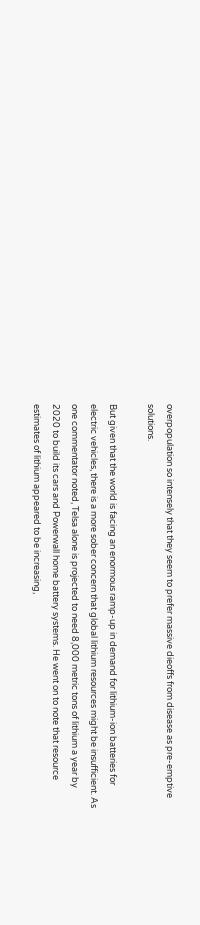overpopulation so intensely that they seem to prefer massive dieoffs from disease as pre-emptive solutions.

But given that the world is facing an enormous ramp-up in demand for lithium-ion batteries for electric vehicles, there is a more sober concern that global lithium resources might be insufficient. As one commentator noted, Telsa alone is projected to need 8,000 metric tons of lithium a year by 2020 to build its cars and Powerwall home battery systems. He went on to note that resource estimates of lithium appeared to be increasing,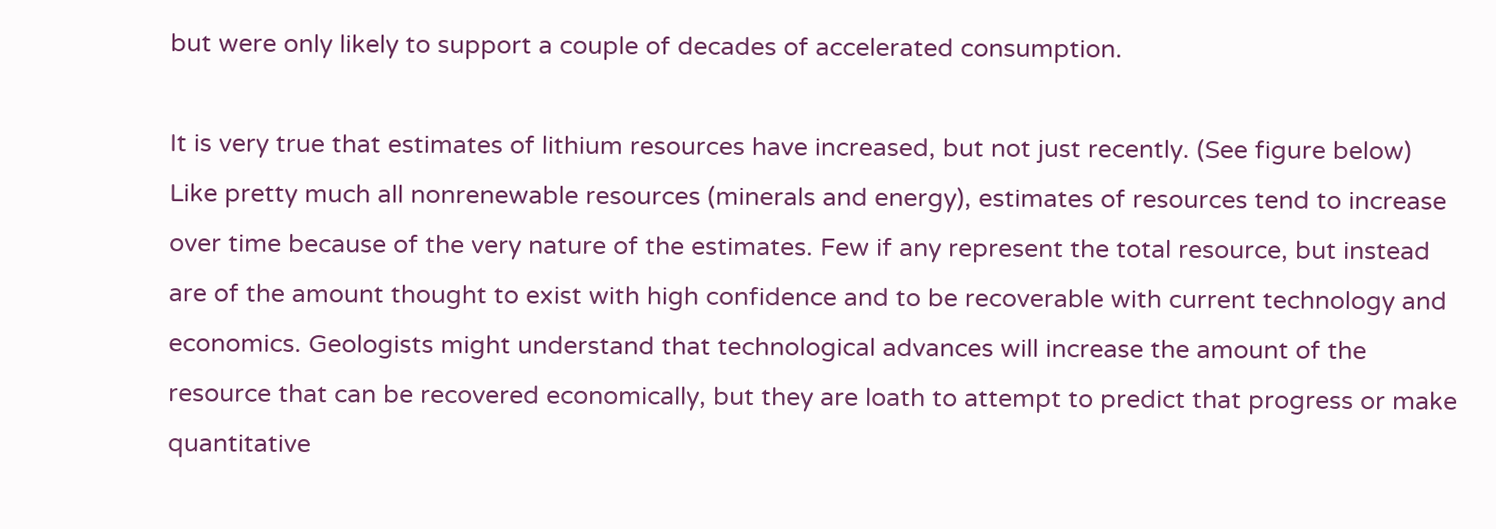but were only likely to support a couple of decades of accelerated consumption.

It is very true that estimates of lithium resources have increased, but not just recently. (See figure below)  Like pretty much all nonrenewable resources (minerals and energy), estimates of resources tend to increase over time because of the very nature of the estimates. Few if any represent the total resource, but instead are of the amount thought to exist with high confidence and to be recoverable with current technology and economics. Geologists might understand that technological advances will increase the amount of the resource that can be recovered economically, but they are loath to attempt to predict that progress or make quantitative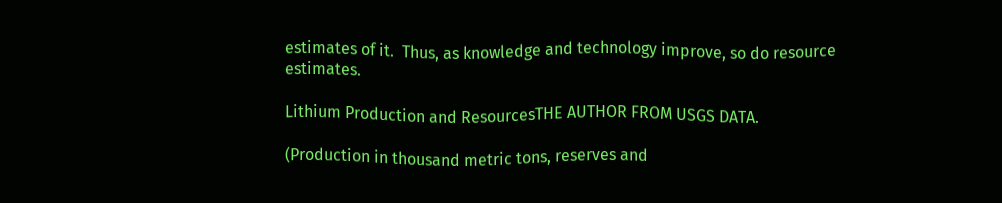estimates of it.  Thus, as knowledge and technology improve, so do resource estimates.

Lithium Production and ResourcesTHE AUTHOR FROM USGS DATA.

(Production in thousand metric tons, reserves and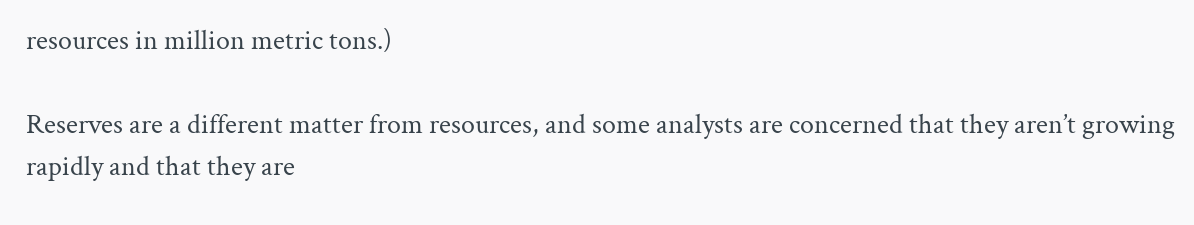resources in million metric tons.)

Reserves are a different matter from resources, and some analysts are concerned that they aren’t growing rapidly and that they are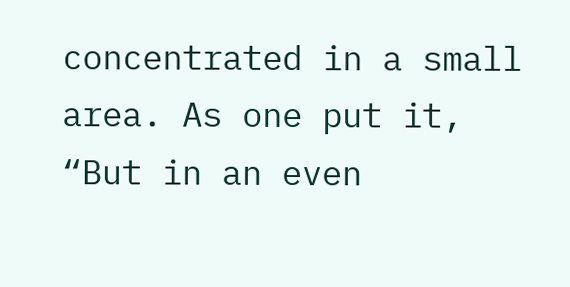concentrated in a small area. As one put it, “But in an even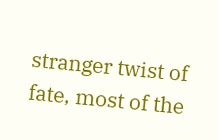stranger twist of fate, most of the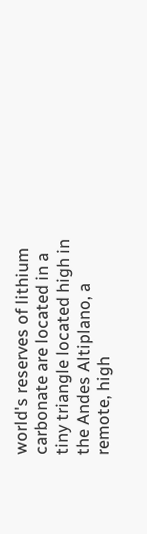world's reserves of lithium carbonate are located in a tiny triangle located high in the Andes Altiplano, a remote, high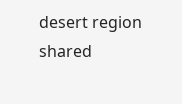desert region shared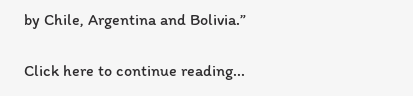by Chile, Argentina and Bolivia.”

Click here to continue reading...